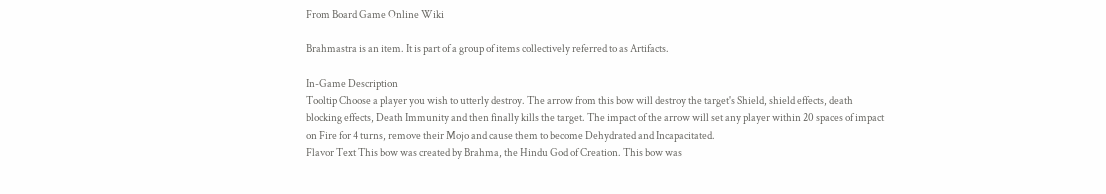From Board Game Online Wiki

Brahmastra is an item. It is part of a group of items collectively referred to as Artifacts.

In-Game Description
Tooltip Choose a player you wish to utterly destroy. The arrow from this bow will destroy the target's Shield, shield effects, death blocking effects, Death Immunity and then finally kills the target. The impact of the arrow will set any player within 20 spaces of impact on Fire for 4 turns, remove their Mojo and cause them to become Dehydrated and Incapacitated.
Flavor Text This bow was created by Brahma, the Hindu God of Creation. This bow was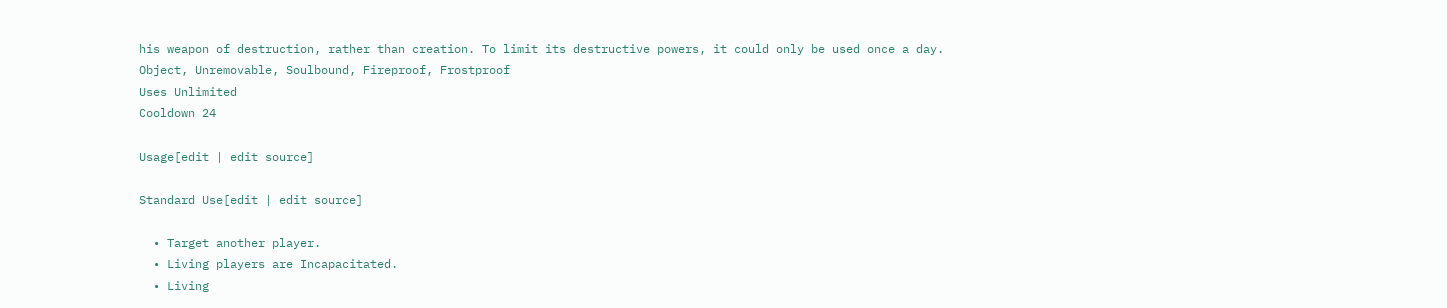his weapon of destruction, rather than creation. To limit its destructive powers, it could only be used once a day.
Object, Unremovable, Soulbound, Fireproof, Frostproof
Uses Unlimited
Cooldown 24

Usage[edit | edit source]

Standard Use[edit | edit source]

  • Target another player.
  • Living players are Incapacitated.
  • Living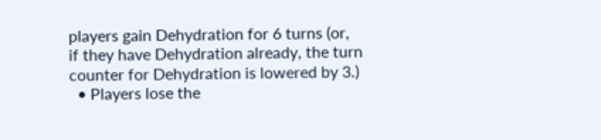players gain Dehydration for 6 turns (or, if they have Dehydration already, the turn counter for Dehydration is lowered by 3.)
  • Players lose the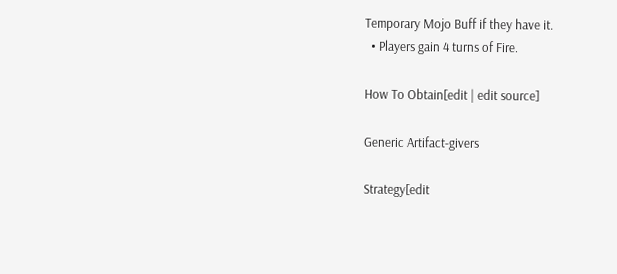Temporary Mojo Buff if they have it.
  • Players gain 4 turns of Fire.

How To Obtain[edit | edit source]

Generic Artifact-givers

Strategy[edit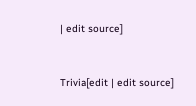| edit source]


Trivia[edit | edit source]